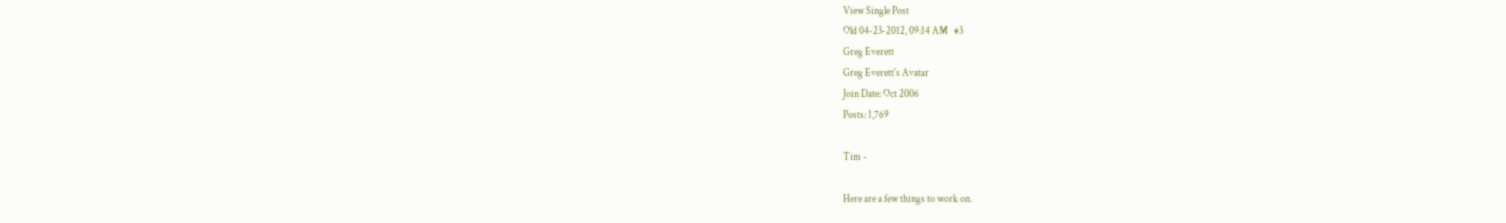View Single Post
Old 04-23-2012, 09:14 AM   #3
Greg Everett
Greg Everett's Avatar
Join Date: Oct 2006
Posts: 1,769

Tim -

Here are a few things to work on.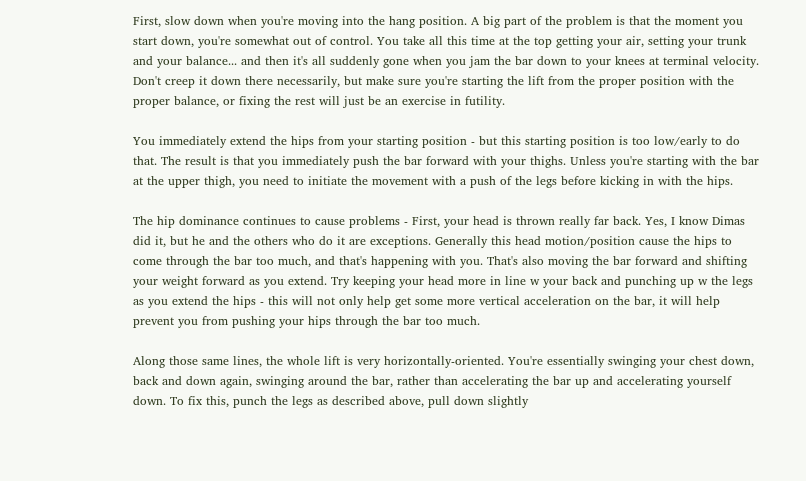First, slow down when you're moving into the hang position. A big part of the problem is that the moment you start down, you're somewhat out of control. You take all this time at the top getting your air, setting your trunk and your balance... and then it's all suddenly gone when you jam the bar down to your knees at terminal velocity. Don't creep it down there necessarily, but make sure you're starting the lift from the proper position with the proper balance, or fixing the rest will just be an exercise in futility.

You immediately extend the hips from your starting position - but this starting position is too low/early to do that. The result is that you immediately push the bar forward with your thighs. Unless you're starting with the bar at the upper thigh, you need to initiate the movement with a push of the legs before kicking in with the hips.

The hip dominance continues to cause problems - First, your head is thrown really far back. Yes, I know Dimas did it, but he and the others who do it are exceptions. Generally this head motion/position cause the hips to come through the bar too much, and that's happening with you. That's also moving the bar forward and shifting your weight forward as you extend. Try keeping your head more in line w your back and punching up w the legs as you extend the hips - this will not only help get some more vertical acceleration on the bar, it will help prevent you from pushing your hips through the bar too much.

Along those same lines, the whole lift is very horizontally-oriented. You're essentially swinging your chest down, back and down again, swinging around the bar, rather than accelerating the bar up and accelerating yourself down. To fix this, punch the legs as described above, pull down slightly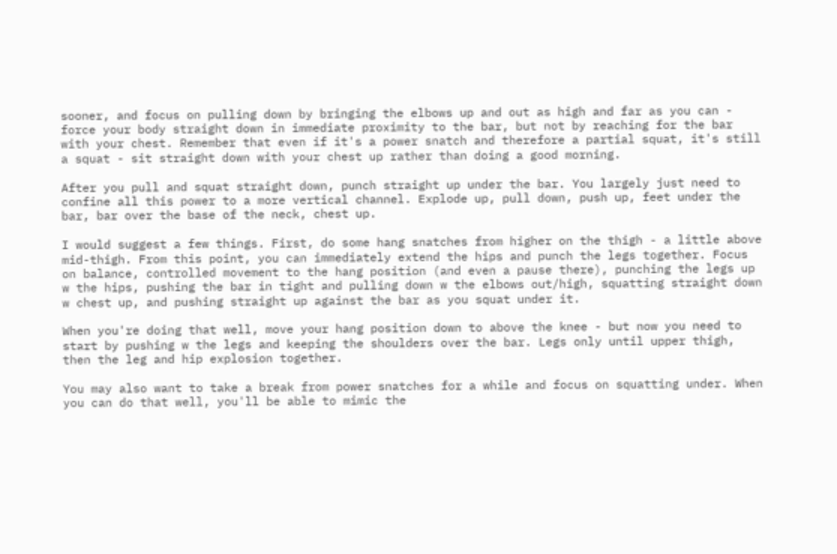sooner, and focus on pulling down by bringing the elbows up and out as high and far as you can - force your body straight down in immediate proximity to the bar, but not by reaching for the bar with your chest. Remember that even if it's a power snatch and therefore a partial squat, it's still a squat - sit straight down with your chest up rather than doing a good morning.

After you pull and squat straight down, punch straight up under the bar. You largely just need to confine all this power to a more vertical channel. Explode up, pull down, push up, feet under the bar, bar over the base of the neck, chest up.

I would suggest a few things. First, do some hang snatches from higher on the thigh - a little above mid-thigh. From this point, you can immediately extend the hips and punch the legs together. Focus on balance, controlled movement to the hang position (and even a pause there), punching the legs up w the hips, pushing the bar in tight and pulling down w the elbows out/high, squatting straight down w chest up, and pushing straight up against the bar as you squat under it.

When you're doing that well, move your hang position down to above the knee - but now you need to start by pushing w the legs and keeping the shoulders over the bar. Legs only until upper thigh, then the leg and hip explosion together.

You may also want to take a break from power snatches for a while and focus on squatting under. When you can do that well, you'll be able to mimic the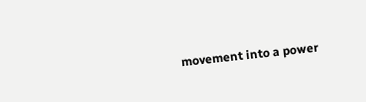movement into a power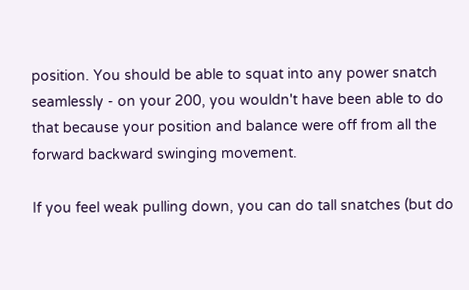position. You should be able to squat into any power snatch seamlessly - on your 200, you wouldn't have been able to do that because your position and balance were off from all the forward backward swinging movement.

If you feel weak pulling down, you can do tall snatches (but do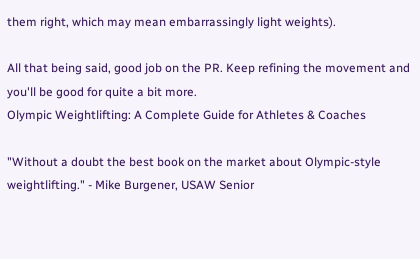them right, which may mean embarrassingly light weights).

All that being said, good job on the PR. Keep refining the movement and you'll be good for quite a bit more.
Olympic Weightlifting: A Complete Guide for Athletes & Coaches

"Without a doubt the best book on the market about Olympic-style weightlifting." - Mike Burgener, USAW Senior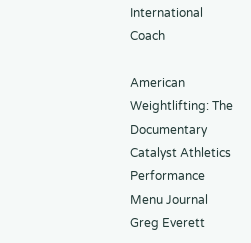International Coach

American Weightlifting: The Documentary
Catalyst Athletics
Performance Menu Journal
Greg Everett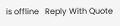is offline   Reply With Quote